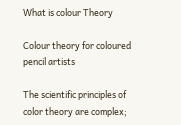What is colour Theory

Colour theory for coloured pencil artists

The scientific principles of color theory are complex;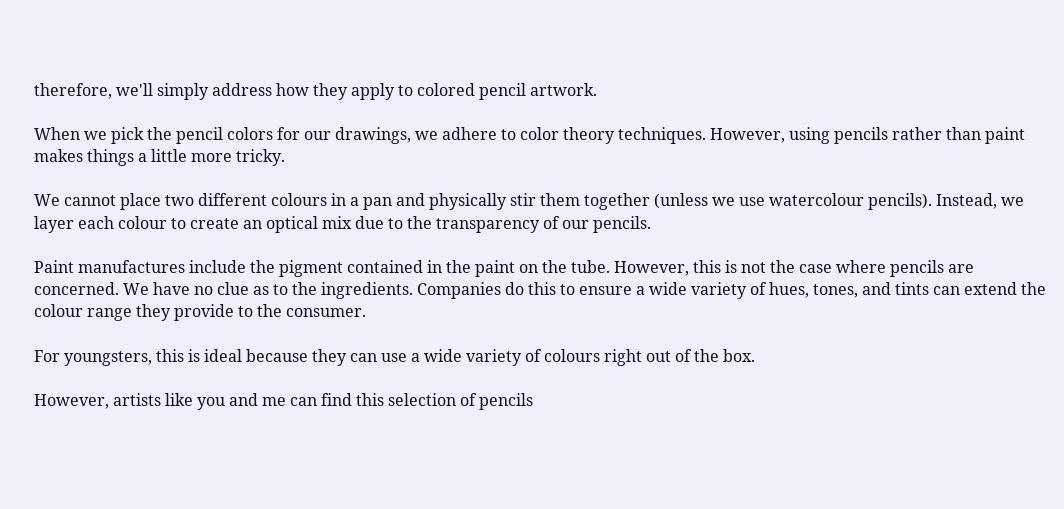therefore, we'll simply address how they apply to colored pencil artwork.

When we pick the pencil colors for our drawings, we adhere to color theory techniques. However, using pencils rather than paint makes things a little more tricky.

We cannot place two different colours in a pan and physically stir them together (unless we use watercolour pencils). Instead, we layer each colour to create an optical mix due to the transparency of our pencils.

Paint manufactures include the pigment contained in the paint on the tube. However, this is not the case where pencils are concerned. We have no clue as to the ingredients. Companies do this to ensure a wide variety of hues, tones, and tints can extend the colour range they provide to the consumer.

For youngsters, this is ideal because they can use a wide variety of colours right out of the box.

However, artists like you and me can find this selection of pencils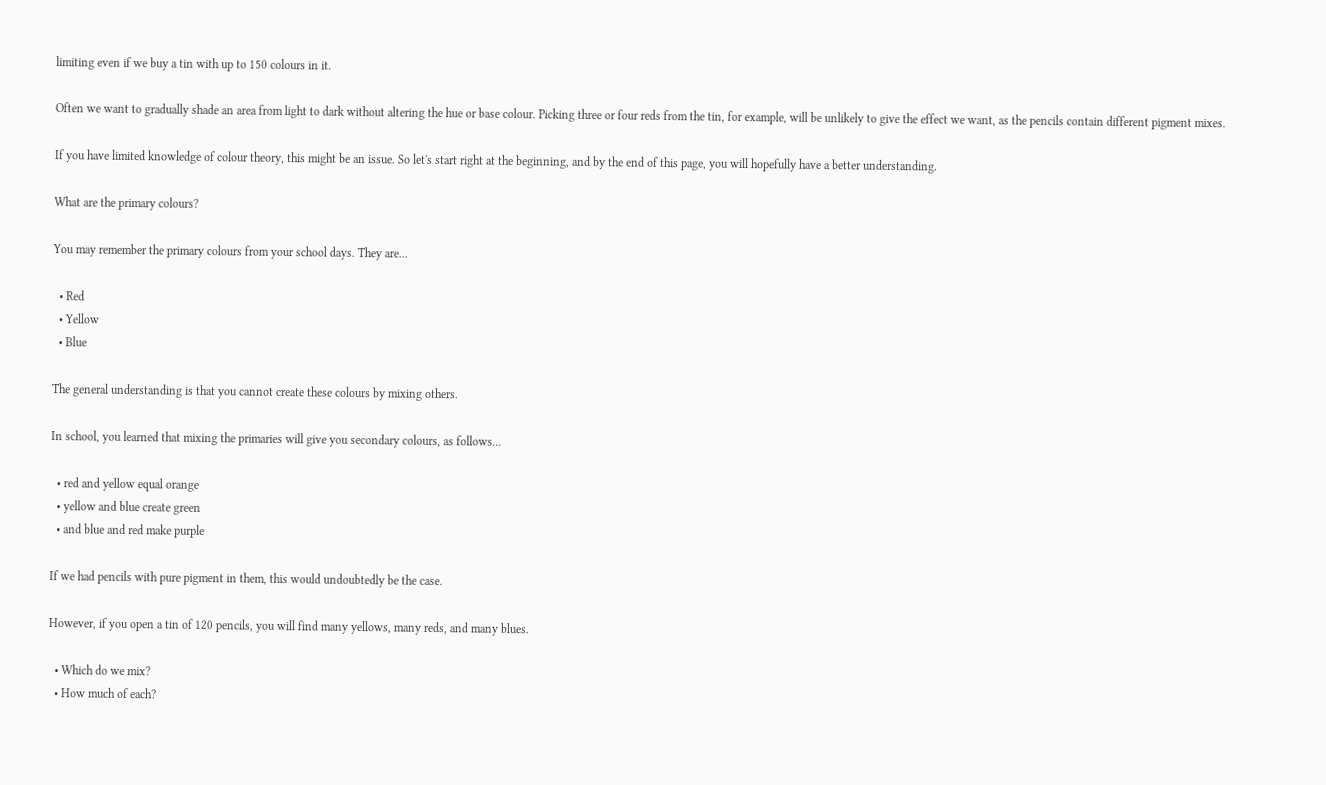limiting even if we buy a tin with up to 150 colours in it.

Often we want to gradually shade an area from light to dark without altering the hue or base colour. Picking three or four reds from the tin, for example, will be unlikely to give the effect we want, as the pencils contain different pigment mixes.

If you have limited knowledge of colour theory, this might be an issue. So let's start right at the beginning, and by the end of this page, you will hopefully have a better understanding.

What are the primary colours?

You may remember the primary colours from your school days. They are...

  • Red
  • Yellow
  • Blue

The general understanding is that you cannot create these colours by mixing others.

In school, you learned that mixing the primaries will give you secondary colours, as follows...

  • red and yellow equal orange
  • yellow and blue create green
  • and blue and red make purple

If we had pencils with pure pigment in them, this would undoubtedly be the case.

However, if you open a tin of 120 pencils, you will find many yellows, many reds, and many blues.

  • Which do we mix?
  • How much of each?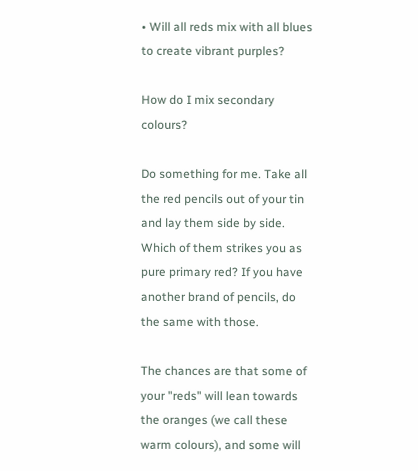• Will all reds mix with all blues to create vibrant purples?

How do I mix secondary colours?

Do something for me. Take all the red pencils out of your tin and lay them side by side. Which of them strikes you as pure primary red? If you have another brand of pencils, do the same with those.

The chances are that some of your "reds" will lean towards the oranges (we call these warm colours), and some will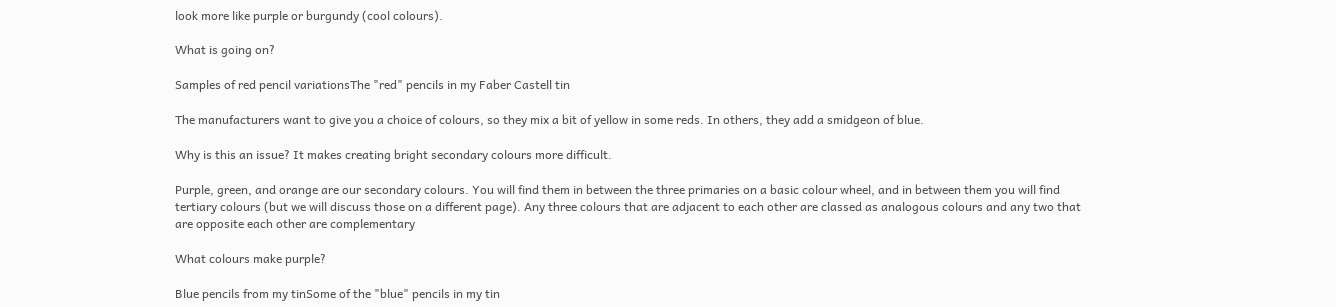look more like purple or burgundy (cool colours).

What is going on?

Samples of red pencil variationsThe "red" pencils in my Faber Castell tin

The manufacturers want to give you a choice of colours, so they mix a bit of yellow in some reds. In others, they add a smidgeon of blue.

Why is this an issue? It makes creating bright secondary colours more difficult.

Purple, green, and orange are our secondary colours. You will find them in between the three primaries on a basic colour wheel, and in between them you will find tertiary colours (but we will discuss those on a different page). Any three colours that are adjacent to each other are classed as analogous colours and any two that are opposite each other are complementary

What colours make purple?

Blue pencils from my tinSome of the "blue" pencils in my tin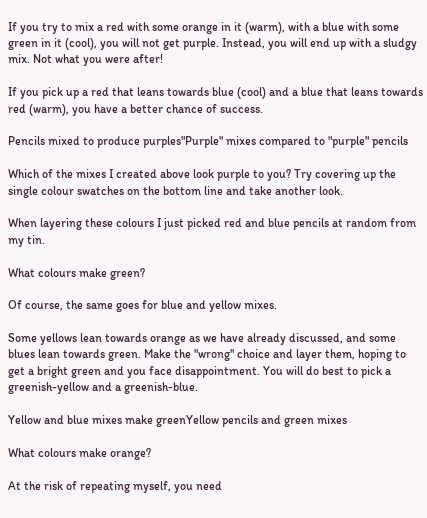If you try to mix a red with some orange in it (warm), with a blue with some green in it (cool), you will not get purple. Instead, you will end up with a sludgy mix. Not what you were after!

If you pick up a red that leans towards blue (cool) and a blue that leans towards red (warm), you have a better chance of success.

Pencils mixed to produce purples"Purple" mixes compared to "purple" pencils

Which of the mixes I created above look purple to you? Try covering up the single colour swatches on the bottom line and take another look.

When layering these colours I just picked red and blue pencils at random from my tin.

What colours make green?

Of course, the same goes for blue and yellow mixes.

Some yellows lean towards orange as we have already discussed, and some blues lean towards green. Make the "wrong" choice and layer them, hoping to get a bright green and you face disappointment. You will do best to pick a greenish-yellow and a greenish-blue.

Yellow and blue mixes make greenYellow pencils and green mixes

What colours make orange?

At the risk of repeating myself, you need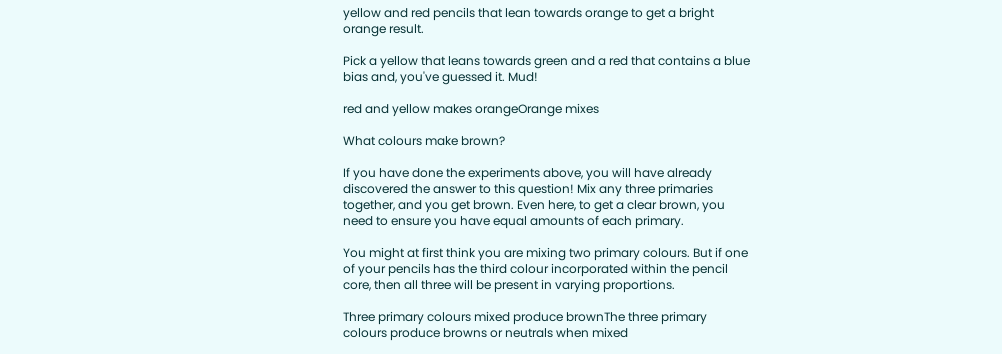yellow and red pencils that lean towards orange to get a bright orange result.

Pick a yellow that leans towards green and a red that contains a blue bias and, you've guessed it. Mud!

red and yellow makes orangeOrange mixes

What colours make brown?

If you have done the experiments above, you will have already discovered the answer to this question! Mix any three primaries together, and you get brown. Even here, to get a clear brown, you need to ensure you have equal amounts of each primary.

You might at first think you are mixing two primary colours. But if one of your pencils has the third colour incorporated within the pencil core, then all three will be present in varying proportions.

Three primary colours mixed produce brownThe three primary colours produce browns or neutrals when mixed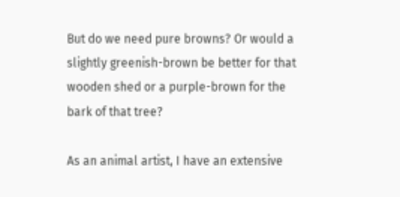But do we need pure browns? Or would a slightly greenish-brown be better for that wooden shed or a purple-brown for the bark of that tree?

As an animal artist, I have an extensive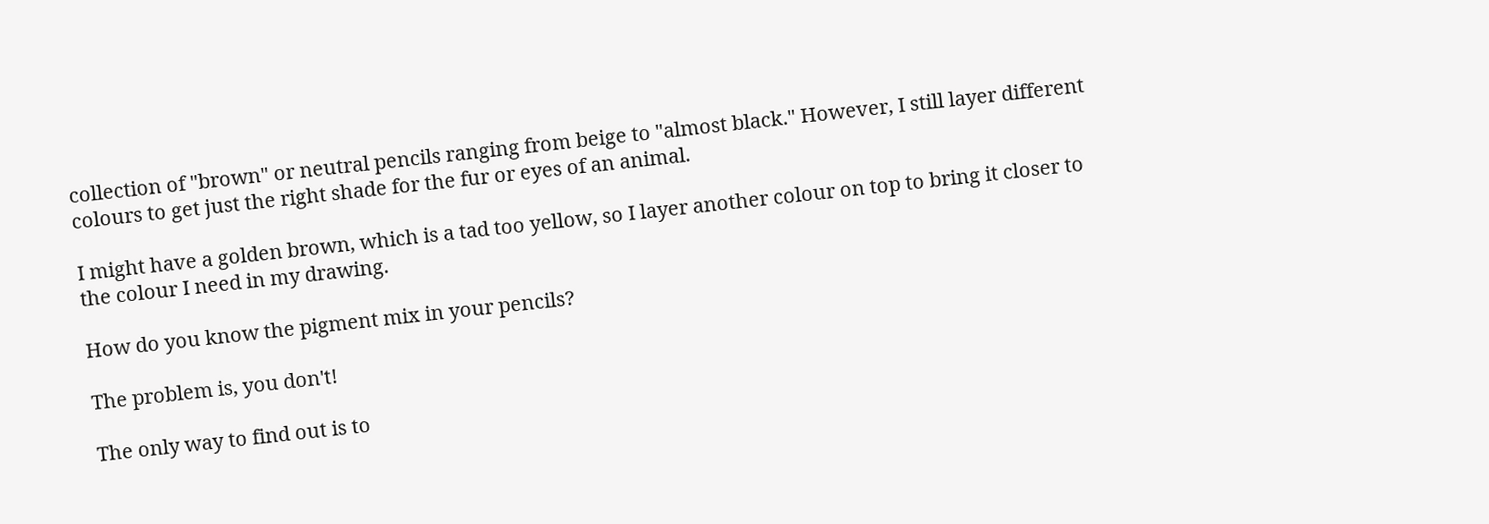collection of "brown" or neutral pencils ranging from beige to "almost black." However, I still layer different colours to get just the right shade for the fur or eyes of an animal.

I might have a golden brown, which is a tad too yellow, so I layer another colour on top to bring it closer to the colour I need in my drawing.

How do you know the pigment mix in your pencils?

The problem is, you don't!

The only way to find out is to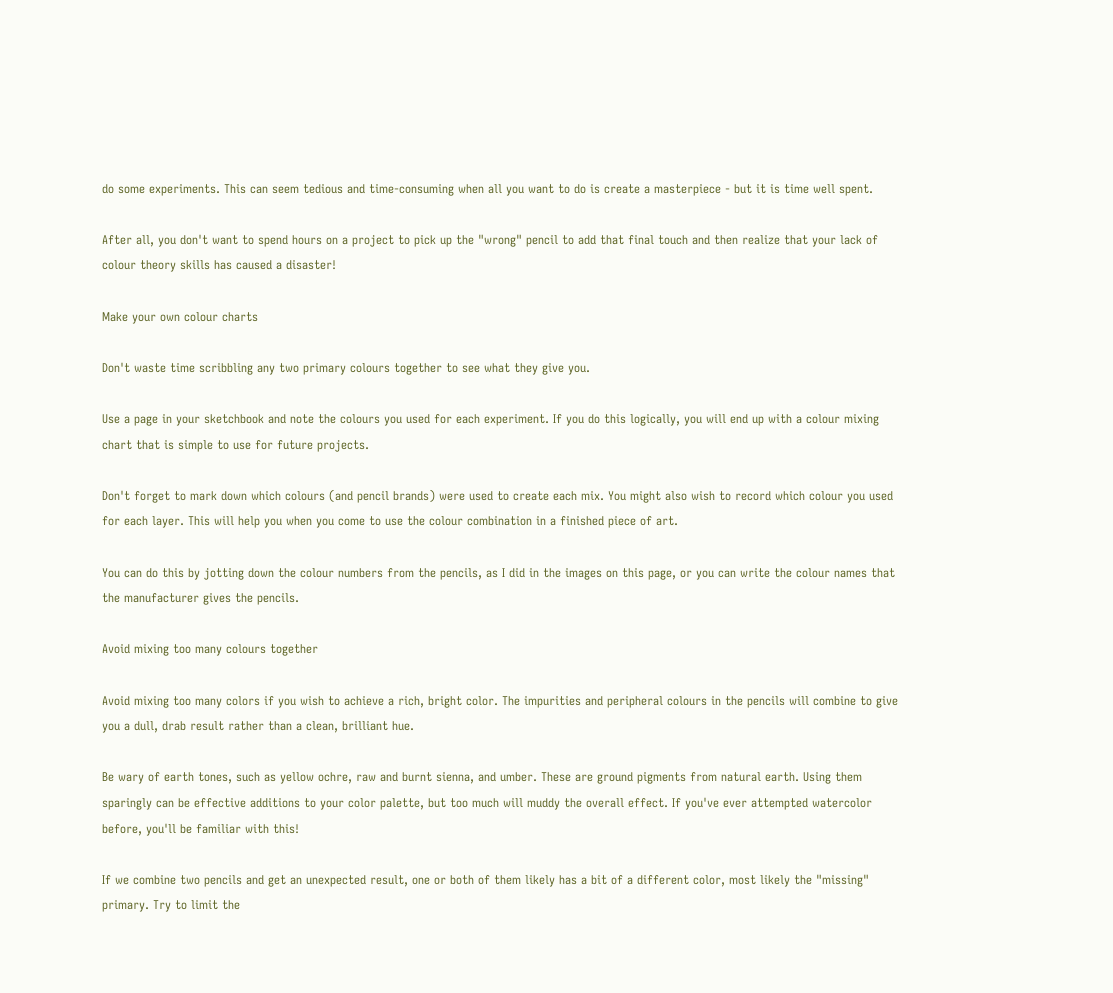do some experiments. This can seem tedious and time-consuming when all you want to do is create a masterpiece - but it is time well spent.

After all, you don't want to spend hours on a project to pick up the "wrong" pencil to add that final touch and then realize that your lack of colour theory skills has caused a disaster!

Make your own colour charts

Don't waste time scribbling any two primary colours together to see what they give you.

Use a page in your sketchbook and note the colours you used for each experiment. If you do this logically, you will end up with a colour mixing chart that is simple to use for future projects.

Don't forget to mark down which colours (and pencil brands) were used to create each mix. You might also wish to record which colour you used for each layer. This will help you when you come to use the colour combination in a finished piece of art.

You can do this by jotting down the colour numbers from the pencils, as I did in the images on this page, or you can write the colour names that the manufacturer gives the pencils.

Avoid mixing too many colours together

Avoid mixing too many colors if you wish to achieve a rich, bright color. The impurities and peripheral colours in the pencils will combine to give you a dull, drab result rather than a clean, brilliant hue.

Be wary of earth tones, such as yellow ochre, raw and burnt sienna, and umber. These are ground pigments from natural earth. Using them sparingly can be effective additions to your color palette, but too much will muddy the overall effect. If you've ever attempted watercolor before, you'll be familiar with this!

If we combine two pencils and get an unexpected result, one or both of them likely has a bit of a different color, most likely the "missing" primary. Try to limit the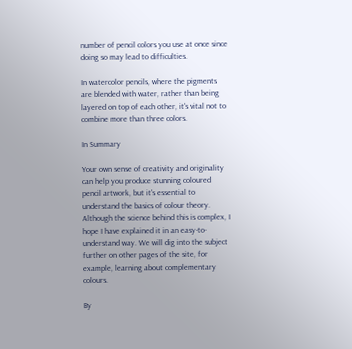number of pencil colors you use at once since doing so may lead to difficulties.

In watercolor pencils, where the pigments are blended with water, rather than being layered on top of each other, it's vital not to combine more than three colors.

In Summary

Your own sense of creativity and originality can help you produce stunning coloured pencil artwork, but it's essential to understand the basics of colour theory. Although the science behind this is complex, I hope I have explained it in an easy-to-understand way. We will dig into the subject further on other pages of the site, for example, learning about complementary colours.

By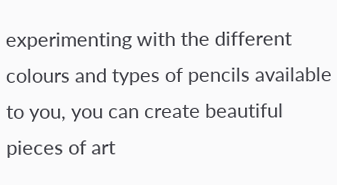experimenting with the different colours and types of pencils available to you, you can create beautiful pieces of art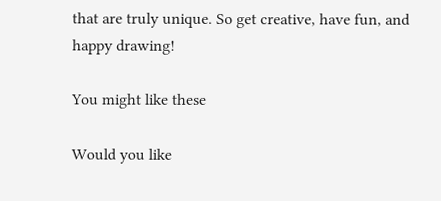that are truly unique. So get creative, have fun, and happy drawing!

You might like these

Would you like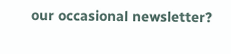our occasional newsletter?